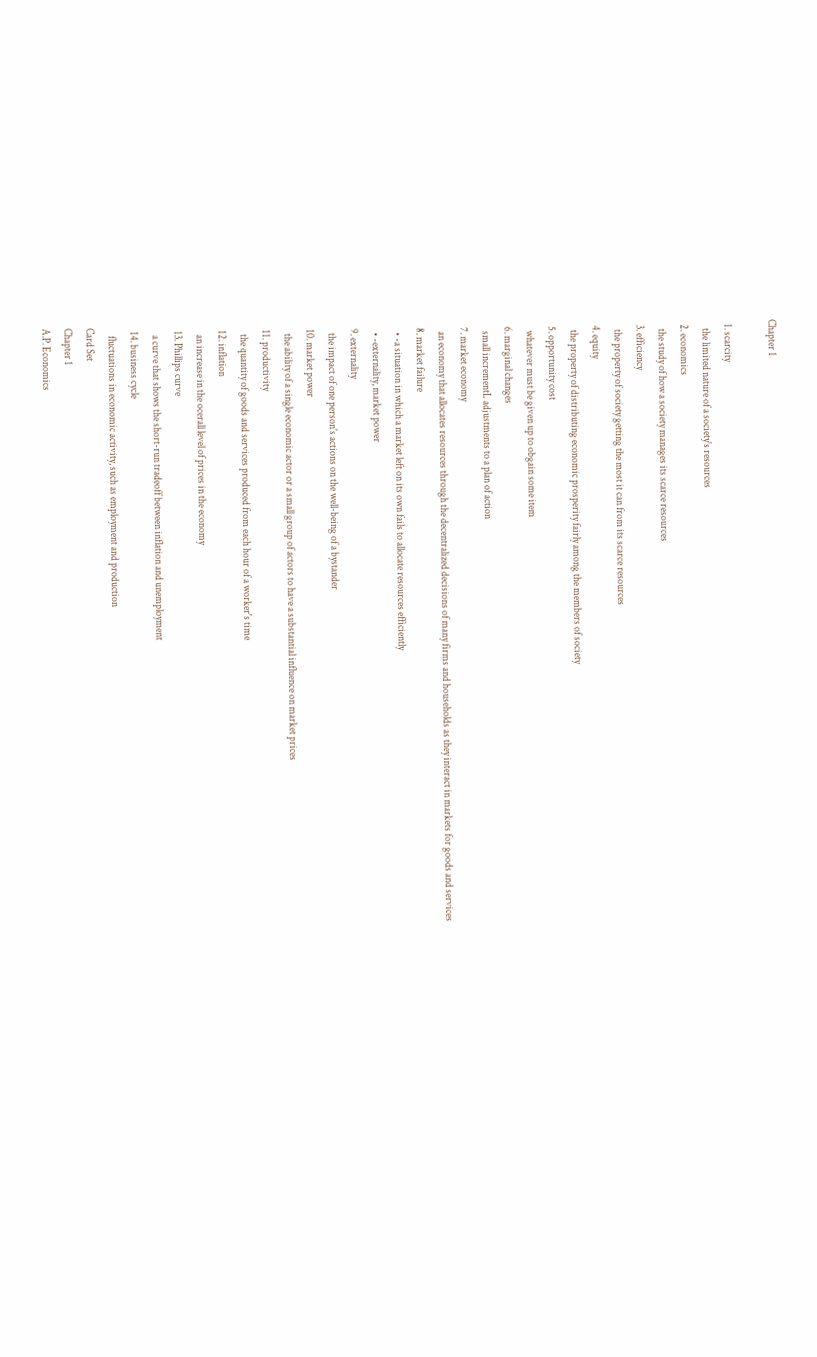Chapter 1

  1. scarcity
    the limited nature of a society's resources
  2. economics
    the study of how a society manages its scarce resources
  3. efficiency
    the property of society getting the most it can from its scarce resources
  4. equity
    the property of distributing economic prosperity fairly among the members of society
  5. opportunity cost
    whatever must be given up to obgain some item
  6. marginal changes
    small incrementL adjustments to a plan of action
  7. market economy
    an economy that allocates resources through the decentralized decisions of many firms and households as they interact in markets for goods and services
  8. market failure
    • -a situation in which a market left on its own fails to allocate resources efficiently
    • -externality, market power
  9. externality
    the impact of one person's actions on the well-being of a bystander
  10. market power
    the ability of a single economic actor or a small group of actors to have a substantial influence on market prices
  11. productivity
    the quantity of goods and services produced from each hour of a worker's time
  12. inflation
    an increase in the ocerall level of prices in the economy
  13. Phillips curve
    a curve that shows the short-run tradeoff between inflation and unemployment
  14. business cycle
    fluctuations in economic activity, such as employment and production
Card Set
Chapter 1
A.P. Economics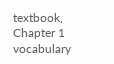textbook, Chapter 1 vocabulary